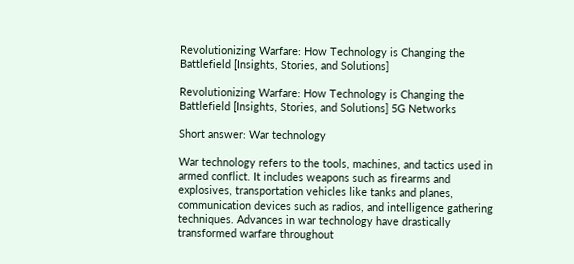Revolutionizing Warfare: How Technology is Changing the Battlefield [Insights, Stories, and Solutions]

Revolutionizing Warfare: How Technology is Changing the Battlefield [Insights, Stories, and Solutions] 5G Networks

Short answer: War technology

War technology refers to the tools, machines, and tactics used in armed conflict. It includes weapons such as firearms and explosives, transportation vehicles like tanks and planes, communication devices such as radios, and intelligence gathering techniques. Advances in war technology have drastically transformed warfare throughout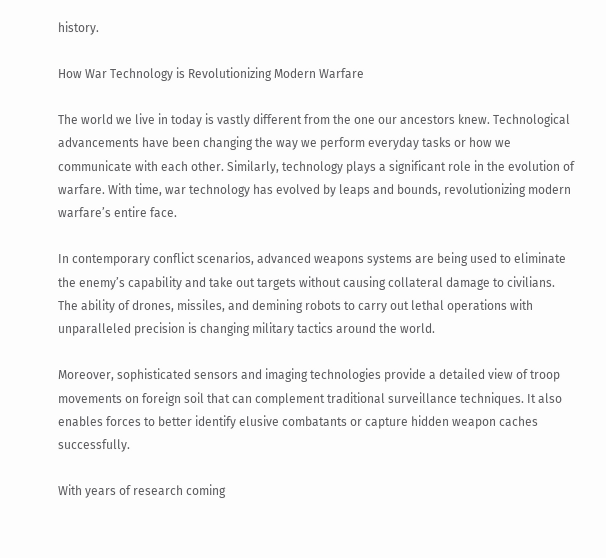history.

How War Technology is Revolutionizing Modern Warfare

The world we live in today is vastly different from the one our ancestors knew. Technological advancements have been changing the way we perform everyday tasks or how we communicate with each other. Similarly, technology plays a significant role in the evolution of warfare. With time, war technology has evolved by leaps and bounds, revolutionizing modern warfare’s entire face.

In contemporary conflict scenarios, advanced weapons systems are being used to eliminate the enemy’s capability and take out targets without causing collateral damage to civilians. The ability of drones, missiles, and demining robots to carry out lethal operations with unparalleled precision is changing military tactics around the world.

Moreover, sophisticated sensors and imaging technologies provide a detailed view of troop movements on foreign soil that can complement traditional surveillance techniques. It also enables forces to better identify elusive combatants or capture hidden weapon caches successfully.

With years of research coming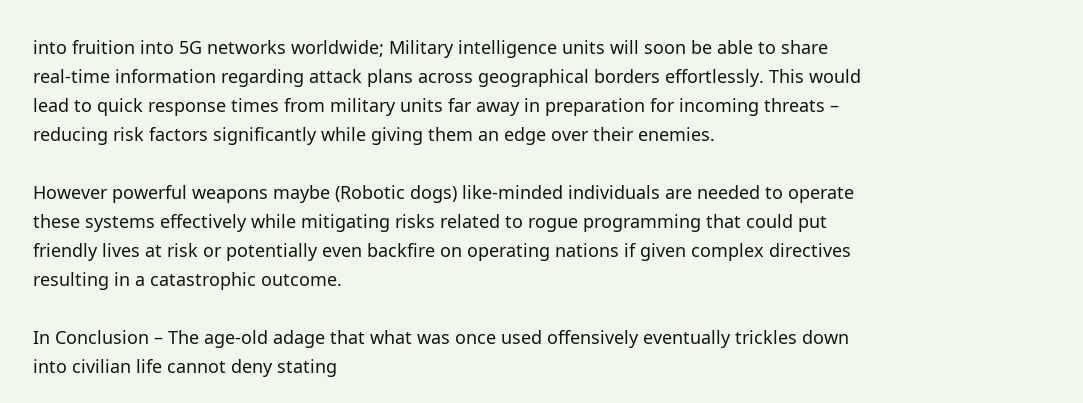into fruition into 5G networks worldwide; Military intelligence units will soon be able to share real-time information regarding attack plans across geographical borders effortlessly. This would lead to quick response times from military units far away in preparation for incoming threats – reducing risk factors significantly while giving them an edge over their enemies.

However powerful weapons maybe (Robotic dogs) like-minded individuals are needed to operate these systems effectively while mitigating risks related to rogue programming that could put friendly lives at risk or potentially even backfire on operating nations if given complex directives resulting in a catastrophic outcome.

In Conclusion – The age-old adage that what was once used offensively eventually trickles down into civilian life cannot deny stating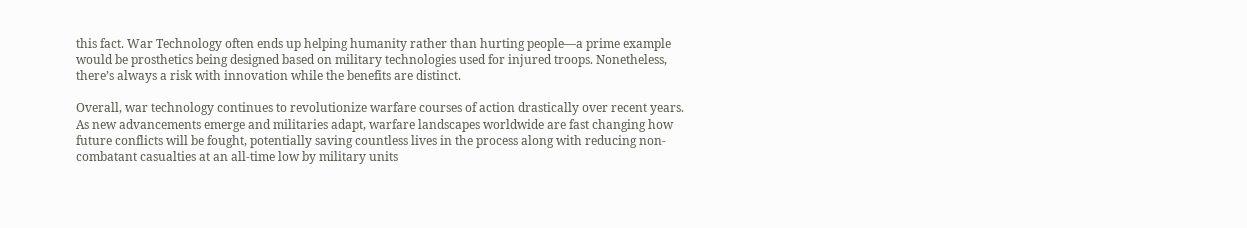this fact. War Technology often ends up helping humanity rather than hurting people—a prime example would be prosthetics being designed based on military technologies used for injured troops. Nonetheless, there’s always a risk with innovation while the benefits are distinct.

Overall, war technology continues to revolutionize warfare courses of action drastically over recent years. As new advancements emerge and militaries adapt, warfare landscapes worldwide are fast changing how future conflicts will be fought, potentially saving countless lives in the process along with reducing non-combatant casualties at an all-time low by military units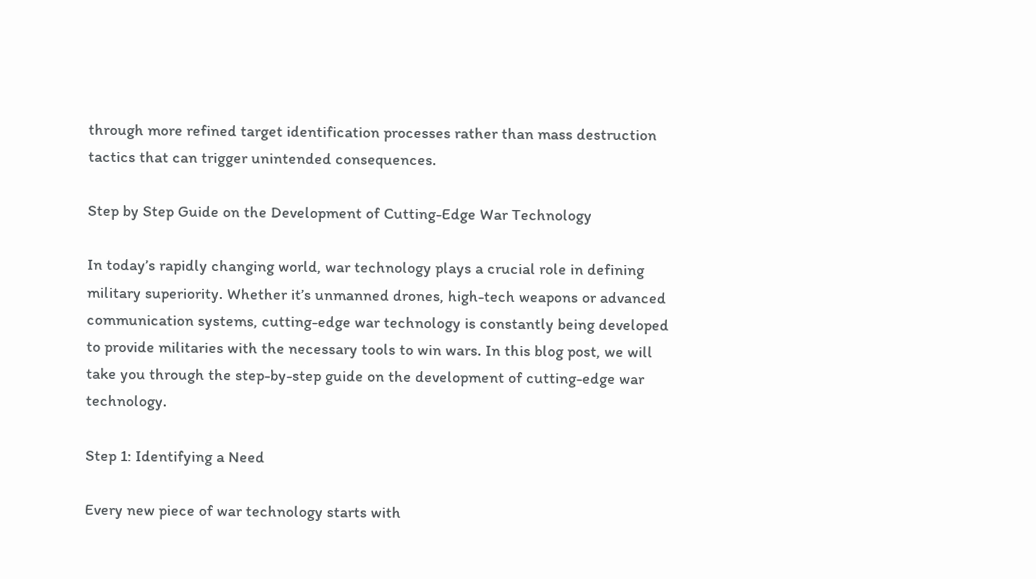through more refined target identification processes rather than mass destruction tactics that can trigger unintended consequences.

Step by Step Guide on the Development of Cutting-Edge War Technology

In today’s rapidly changing world, war technology plays a crucial role in defining military superiority. Whether it’s unmanned drones, high-tech weapons or advanced communication systems, cutting-edge war technology is constantly being developed to provide militaries with the necessary tools to win wars. In this blog post, we will take you through the step-by-step guide on the development of cutting-edge war technology.

Step 1: Identifying a Need

Every new piece of war technology starts with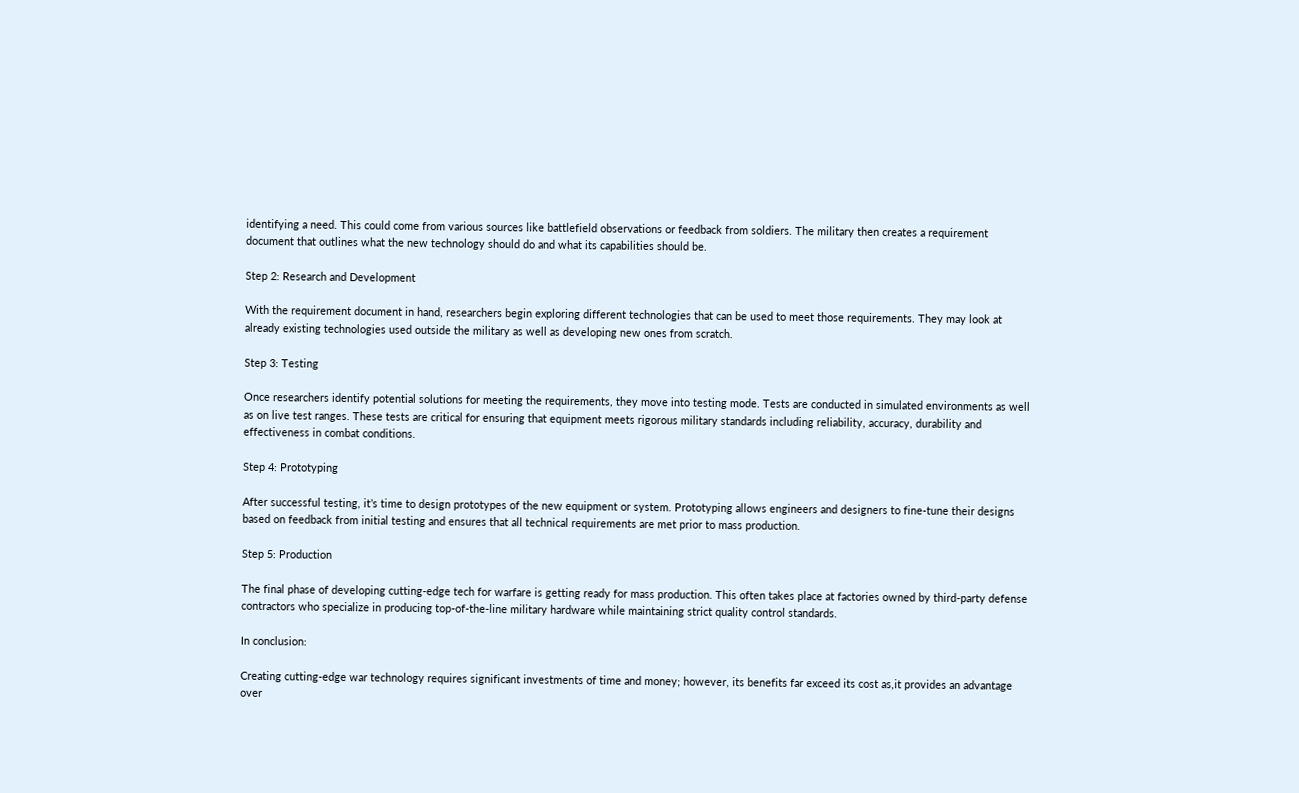identifying a need. This could come from various sources like battlefield observations or feedback from soldiers. The military then creates a requirement document that outlines what the new technology should do and what its capabilities should be.

Step 2: Research and Development

With the requirement document in hand, researchers begin exploring different technologies that can be used to meet those requirements. They may look at already existing technologies used outside the military as well as developing new ones from scratch.

Step 3: Testing

Once researchers identify potential solutions for meeting the requirements, they move into testing mode. Tests are conducted in simulated environments as well as on live test ranges. These tests are critical for ensuring that equipment meets rigorous military standards including reliability, accuracy, durability and effectiveness in combat conditions.

Step 4: Prototyping

After successful testing, it’s time to design prototypes of the new equipment or system. Prototyping allows engineers and designers to fine-tune their designs based on feedback from initial testing and ensures that all technical requirements are met prior to mass production.

Step 5: Production

The final phase of developing cutting-edge tech for warfare is getting ready for mass production. This often takes place at factories owned by third-party defense contractors who specialize in producing top-of-the-line military hardware while maintaining strict quality control standards.

In conclusion:

Creating cutting-edge war technology requires significant investments of time and money; however, its benefits far exceed its cost as,it provides an advantage over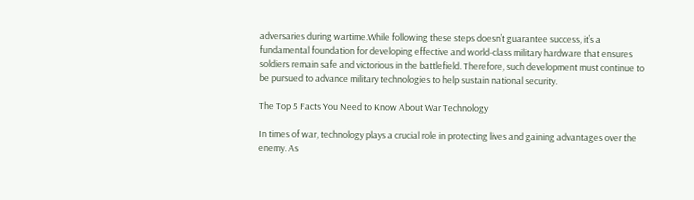adversaries during wartime.While following these steps doesn’t guarantee success, it’s a fundamental foundation for developing effective and world-class military hardware that ensures soldiers remain safe and victorious in the battlefield. Therefore, such development must continue to be pursued to advance military technologies to help sustain national security.

The Top 5 Facts You Need to Know About War Technology

In times of war, technology plays a crucial role in protecting lives and gaining advantages over the enemy. As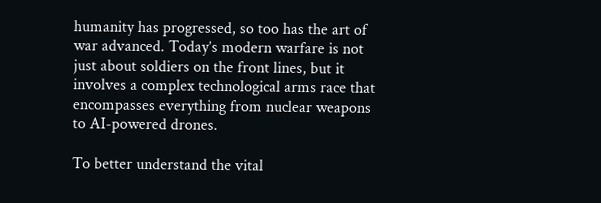humanity has progressed, so too has the art of war advanced. Today’s modern warfare is not just about soldiers on the front lines, but it involves a complex technological arms race that encompasses everything from nuclear weapons to AI-powered drones.

To better understand the vital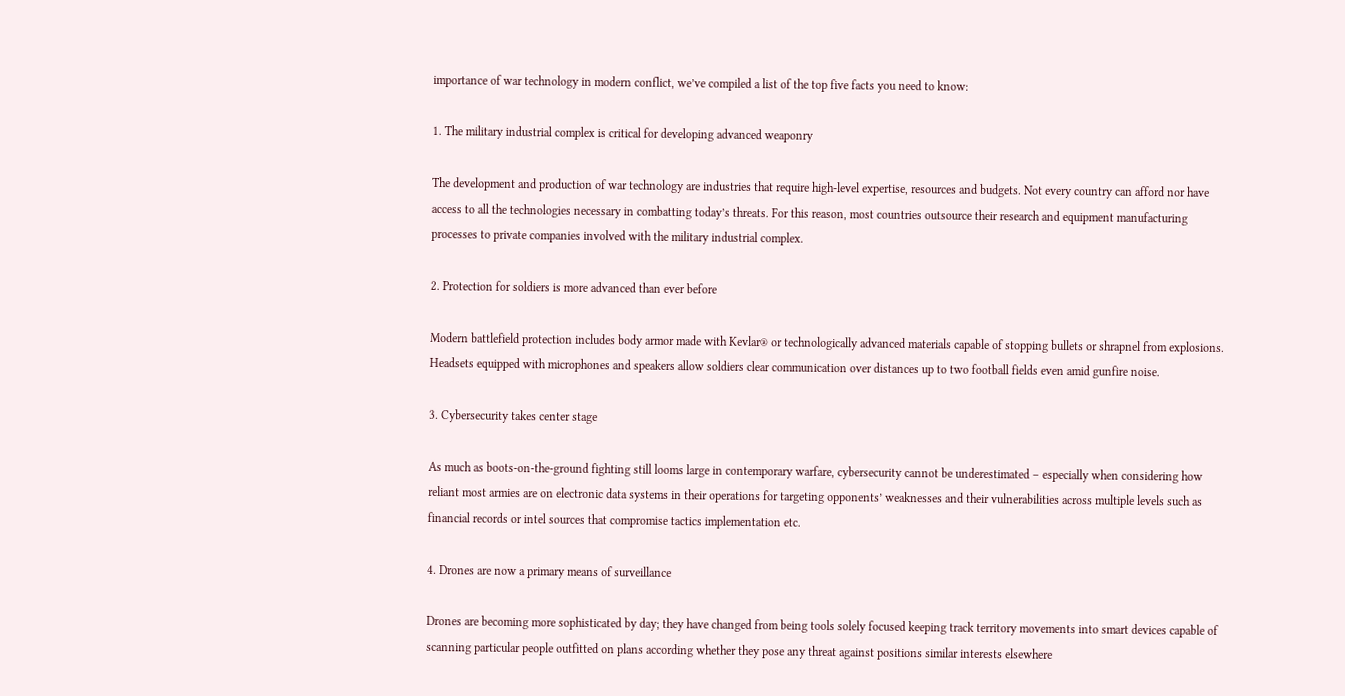importance of war technology in modern conflict, we’ve compiled a list of the top five facts you need to know:

1. The military industrial complex is critical for developing advanced weaponry

The development and production of war technology are industries that require high-level expertise, resources and budgets. Not every country can afford nor have access to all the technologies necessary in combatting today’s threats. For this reason, most countries outsource their research and equipment manufacturing processes to private companies involved with the military industrial complex.

2. Protection for soldiers is more advanced than ever before

Modern battlefield protection includes body armor made with Kevlar® or technologically advanced materials capable of stopping bullets or shrapnel from explosions. Headsets equipped with microphones and speakers allow soldiers clear communication over distances up to two football fields even amid gunfire noise.

3. Cybersecurity takes center stage

As much as boots-on-the-ground fighting still looms large in contemporary warfare, cybersecurity cannot be underestimated – especially when considering how reliant most armies are on electronic data systems in their operations for targeting opponents’ weaknesses and their vulnerabilities across multiple levels such as financial records or intel sources that compromise tactics implementation etc.

4. Drones are now a primary means of surveillance

Drones are becoming more sophisticated by day; they have changed from being tools solely focused keeping track territory movements into smart devices capable of scanning particular people outfitted on plans according whether they pose any threat against positions similar interests elsewhere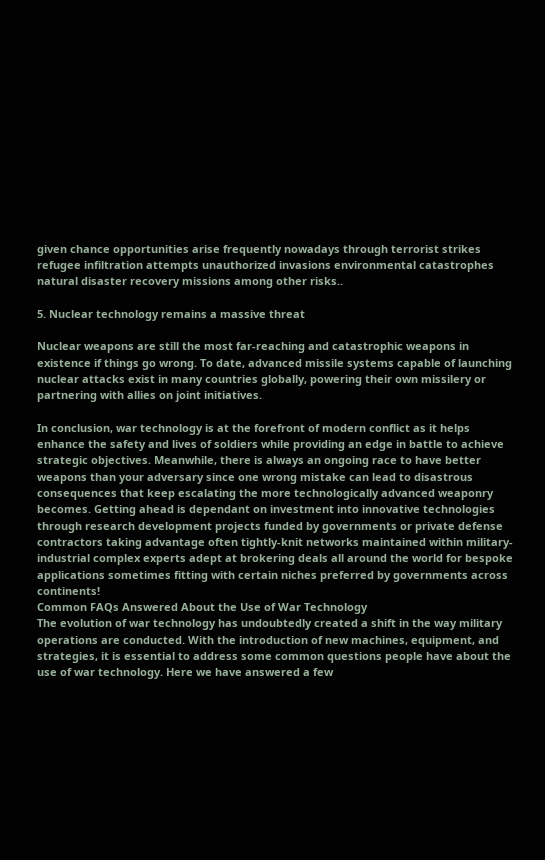given chance opportunities arise frequently nowadays through terrorist strikes refugee infiltration attempts unauthorized invasions environmental catastrophes natural disaster recovery missions among other risks..

5. Nuclear technology remains a massive threat

Nuclear weapons are still the most far-reaching and catastrophic weapons in existence if things go wrong. To date, advanced missile systems capable of launching nuclear attacks exist in many countries globally, powering their own missilery or partnering with allies on joint initiatives.

In conclusion, war technology is at the forefront of modern conflict as it helps enhance the safety and lives of soldiers while providing an edge in battle to achieve strategic objectives. Meanwhile, there is always an ongoing race to have better weapons than your adversary since one wrong mistake can lead to disastrous consequences that keep escalating the more technologically advanced weaponry becomes. Getting ahead is dependant on investment into innovative technologies through research development projects funded by governments or private defense contractors taking advantage often tightly-knit networks maintained within military-industrial complex experts adept at brokering deals all around the world for bespoke applications sometimes fitting with certain niches preferred by governments across continents!
Common FAQs Answered About the Use of War Technology
The evolution of war technology has undoubtedly created a shift in the way military operations are conducted. With the introduction of new machines, equipment, and strategies, it is essential to address some common questions people have about the use of war technology. Here we have answered a few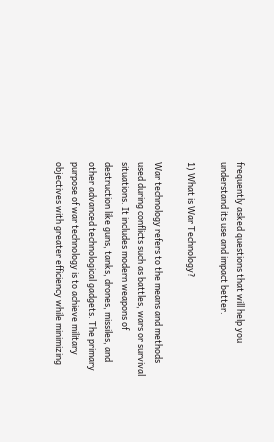frequently asked questions that will help you understand its use and impact better.

1) What is War Technology?

War technology refers to the means and methods used during conflicts such as battles, wars or survival situations. It includes modern weapons of destruction like guns, tanks, drones, missiles, and other advanced technological gadgets. The primary purpose of war technology is to achieve military objectives with greater efficiency while minimizing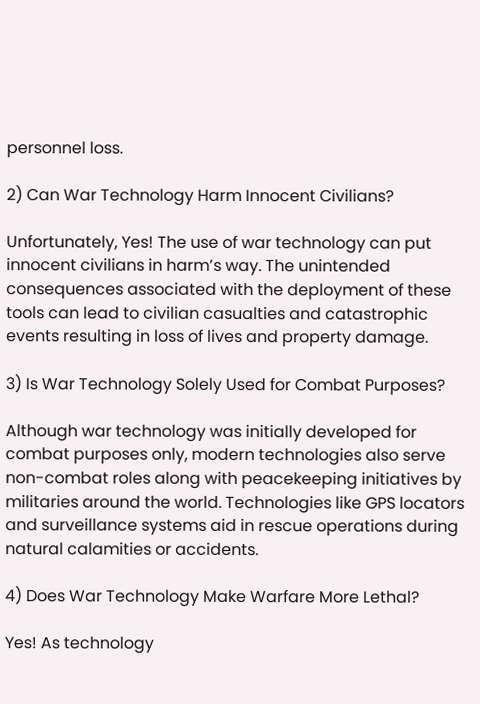personnel loss.

2) Can War Technology Harm Innocent Civilians?

Unfortunately, Yes! The use of war technology can put innocent civilians in harm’s way. The unintended consequences associated with the deployment of these tools can lead to civilian casualties and catastrophic events resulting in loss of lives and property damage.

3) Is War Technology Solely Used for Combat Purposes?

Although war technology was initially developed for combat purposes only, modern technologies also serve non-combat roles along with peacekeeping initiatives by militaries around the world. Technologies like GPS locators and surveillance systems aid in rescue operations during natural calamities or accidents.

4) Does War Technology Make Warfare More Lethal?

Yes! As technology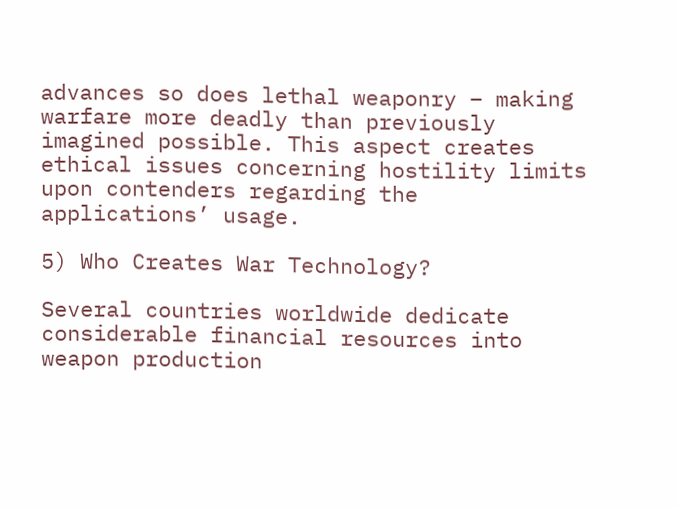advances so does lethal weaponry – making warfare more deadly than previously imagined possible. This aspect creates ethical issues concerning hostility limits upon contenders regarding the applications’ usage.

5) Who Creates War Technology?

Several countries worldwide dedicate considerable financial resources into weapon production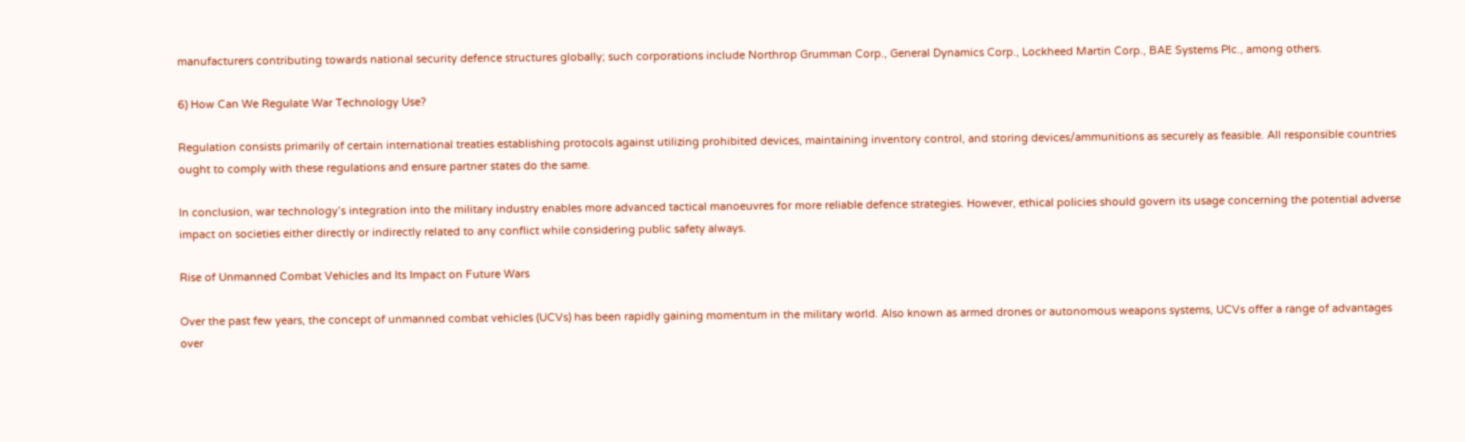manufacturers contributing towards national security defence structures globally; such corporations include Northrop Grumman Corp., General Dynamics Corp., Lockheed Martin Corp., BAE Systems Plc., among others.

6) How Can We Regulate War Technology Use?

Regulation consists primarily of certain international treaties establishing protocols against utilizing prohibited devices, maintaining inventory control, and storing devices/ammunitions as securely as feasible. All responsible countries ought to comply with these regulations and ensure partner states do the same.

In conclusion, war technology’s integration into the military industry enables more advanced tactical manoeuvres for more reliable defence strategies. However, ethical policies should govern its usage concerning the potential adverse impact on societies either directly or indirectly related to any conflict while considering public safety always.

Rise of Unmanned Combat Vehicles and Its Impact on Future Wars

Over the past few years, the concept of unmanned combat vehicles (UCVs) has been rapidly gaining momentum in the military world. Also known as armed drones or autonomous weapons systems, UCVs offer a range of advantages over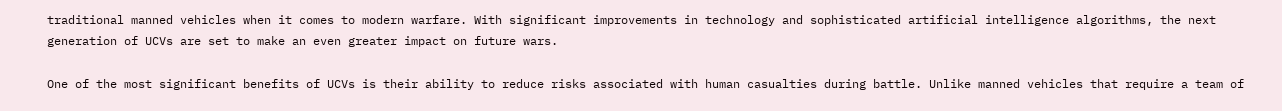traditional manned vehicles when it comes to modern warfare. With significant improvements in technology and sophisticated artificial intelligence algorithms, the next generation of UCVs are set to make an even greater impact on future wars.

One of the most significant benefits of UCVs is their ability to reduce risks associated with human casualties during battle. Unlike manned vehicles that require a team of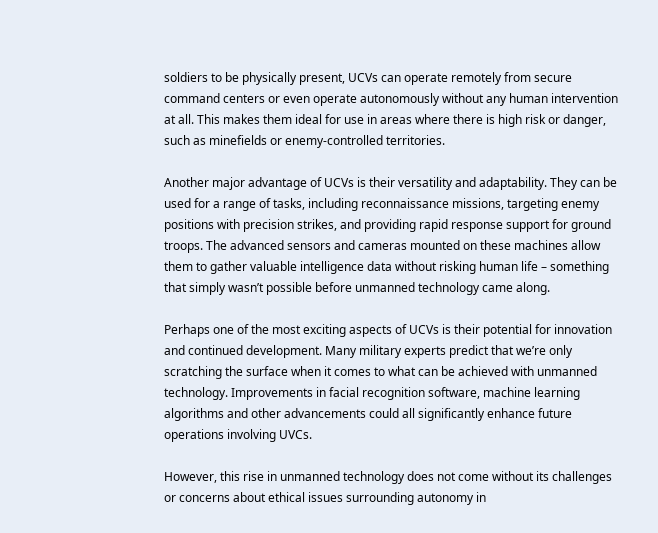soldiers to be physically present, UCVs can operate remotely from secure command centers or even operate autonomously without any human intervention at all. This makes them ideal for use in areas where there is high risk or danger, such as minefields or enemy-controlled territories.

Another major advantage of UCVs is their versatility and adaptability. They can be used for a range of tasks, including reconnaissance missions, targeting enemy positions with precision strikes, and providing rapid response support for ground troops. The advanced sensors and cameras mounted on these machines allow them to gather valuable intelligence data without risking human life – something that simply wasn’t possible before unmanned technology came along.

Perhaps one of the most exciting aspects of UCVs is their potential for innovation and continued development. Many military experts predict that we’re only scratching the surface when it comes to what can be achieved with unmanned technology. Improvements in facial recognition software, machine learning algorithms and other advancements could all significantly enhance future operations involving UVCs.

However, this rise in unmanned technology does not come without its challenges or concerns about ethical issues surrounding autonomy in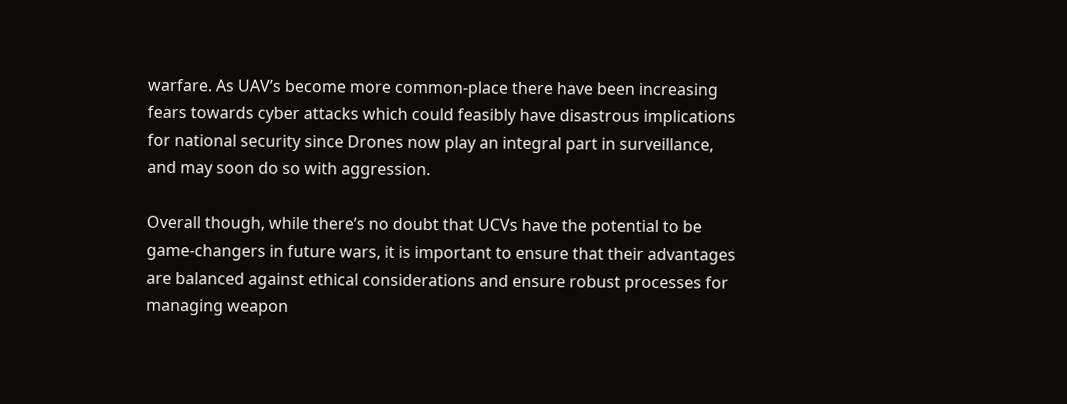warfare. As UAV’s become more common-place there have been increasing fears towards cyber attacks which could feasibly have disastrous implications for national security since Drones now play an integral part in surveillance, and may soon do so with aggression.

Overall though, while there’s no doubt that UCVs have the potential to be game-changers in future wars, it is important to ensure that their advantages are balanced against ethical considerations and ensure robust processes for managing weapon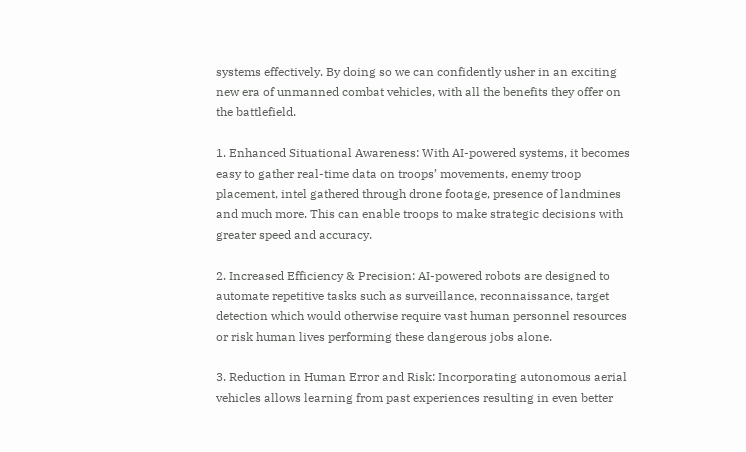systems effectively. By doing so we can confidently usher in an exciting new era of unmanned combat vehicles, with all the benefits they offer on the battlefield.

1. Enhanced Situational Awareness: With AI-powered systems, it becomes easy to gather real-time data on troops’ movements, enemy troop placement, intel gathered through drone footage, presence of landmines and much more. This can enable troops to make strategic decisions with greater speed and accuracy.

2. Increased Efficiency & Precision: AI-powered robots are designed to automate repetitive tasks such as surveillance, reconnaissance, target detection which would otherwise require vast human personnel resources or risk human lives performing these dangerous jobs alone.

3. Reduction in Human Error and Risk: Incorporating autonomous aerial vehicles allows learning from past experiences resulting in even better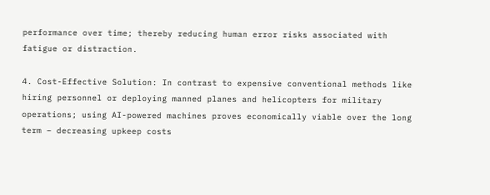performance over time; thereby reducing human error risks associated with fatigue or distraction.

4. Cost-Effective Solution: In contrast to expensive conventional methods like hiring personnel or deploying manned planes and helicopters for military operations; using AI-powered machines proves economically viable over the long term – decreasing upkeep costs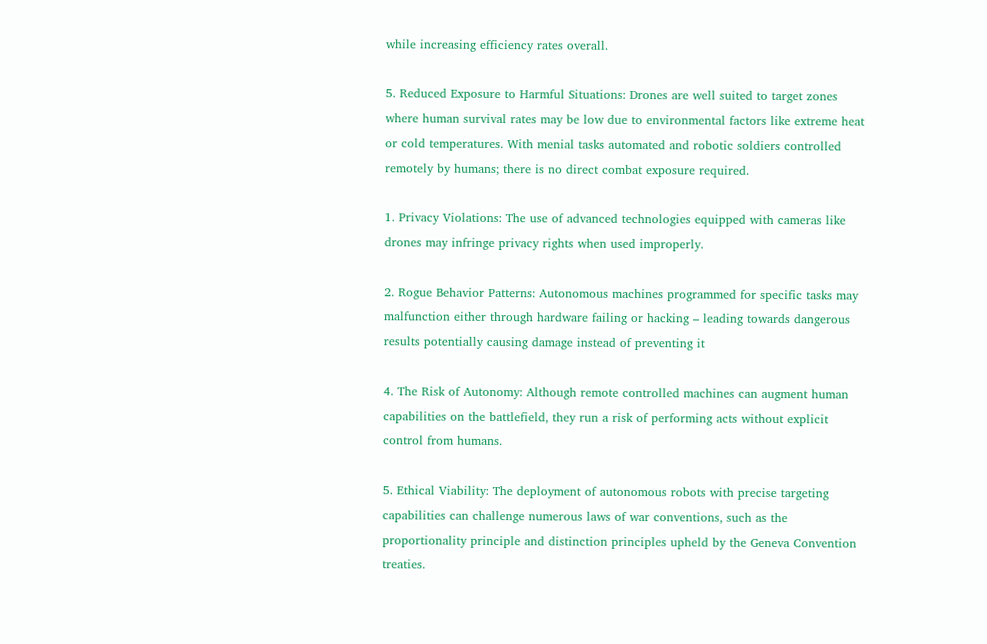while increasing efficiency rates overall.

5. Reduced Exposure to Harmful Situations: Drones are well suited to target zones where human survival rates may be low due to environmental factors like extreme heat or cold temperatures. With menial tasks automated and robotic soldiers controlled remotely by humans; there is no direct combat exposure required.

1. Privacy Violations: The use of advanced technologies equipped with cameras like drones may infringe privacy rights when used improperly.

2. Rogue Behavior Patterns: Autonomous machines programmed for specific tasks may malfunction either through hardware failing or hacking – leading towards dangerous results potentially causing damage instead of preventing it

4. The Risk of Autonomy: Although remote controlled machines can augment human capabilities on the battlefield, they run a risk of performing acts without explicit control from humans.

5. Ethical Viability: The deployment of autonomous robots with precise targeting capabilities can challenge numerous laws of war conventions, such as the proportionality principle and distinction principles upheld by the Geneva Convention treaties.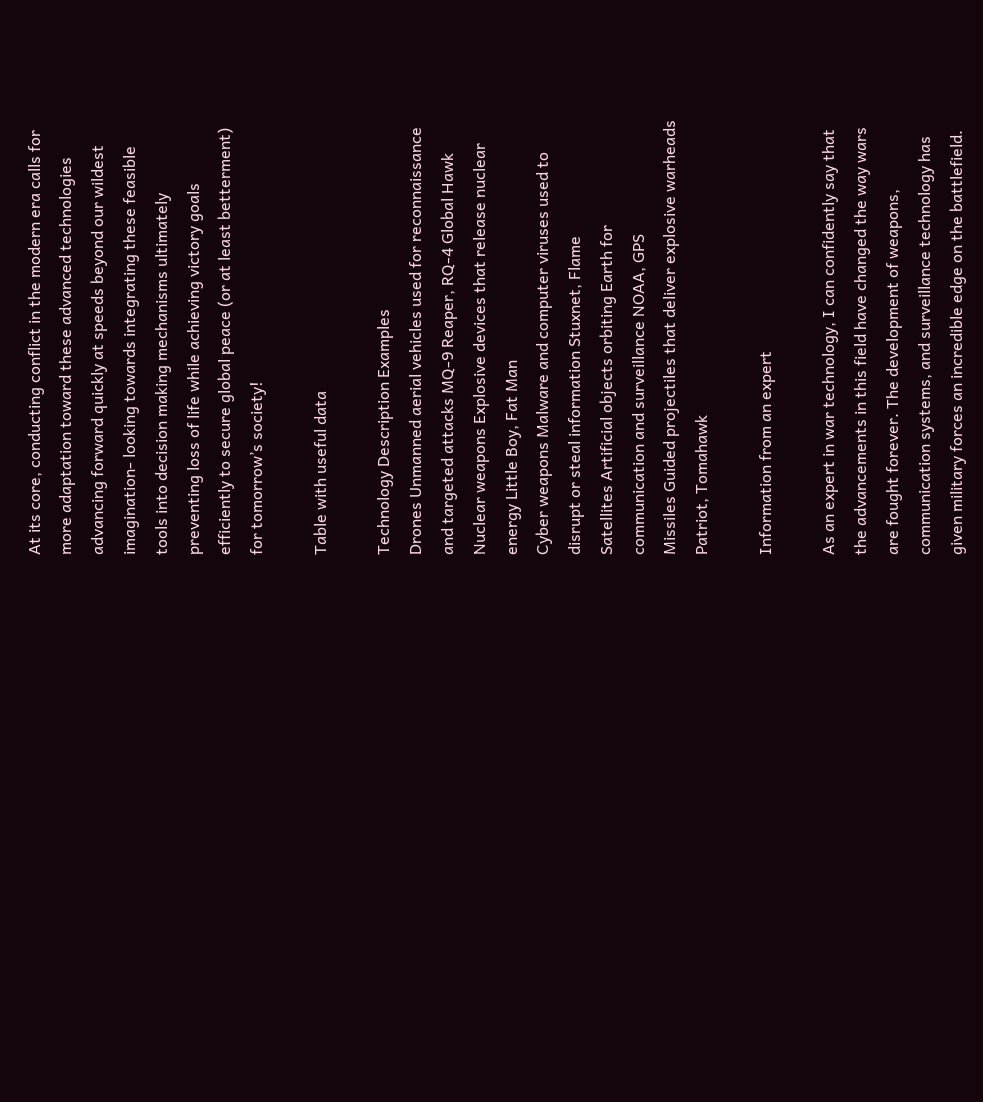At its core, conducting conflict in the modern era calls for more adaptation toward these advanced technologies advancing forward quickly at speeds beyond our wildest imagination- looking towards integrating these feasible tools into decision making mechanisms ultimately preventing loss of life while achieving victory goals efficiently to secure global peace (or at least betterment) for tomorrow’s society!

Table with useful data

Technology Description Examples
Drones Unmanned aerial vehicles used for reconnaissance and targeted attacks MQ-9 Reaper, RQ-4 Global Hawk
Nuclear weapons Explosive devices that release nuclear energy Little Boy, Fat Man
Cyber weapons Malware and computer viruses used to disrupt or steal information Stuxnet, Flame
Satellites Artificial objects orbiting Earth for communication and surveillance NOAA, GPS
Missiles Guided projectiles that deliver explosive warheads Patriot, Tomahawk

Information from an expert

As an expert in war technology, I can confidently say that the advancements in this field have changed the way wars are fought forever. The development of weapons, communication systems, and surveillance technology has given military forces an incredible edge on the battlefield.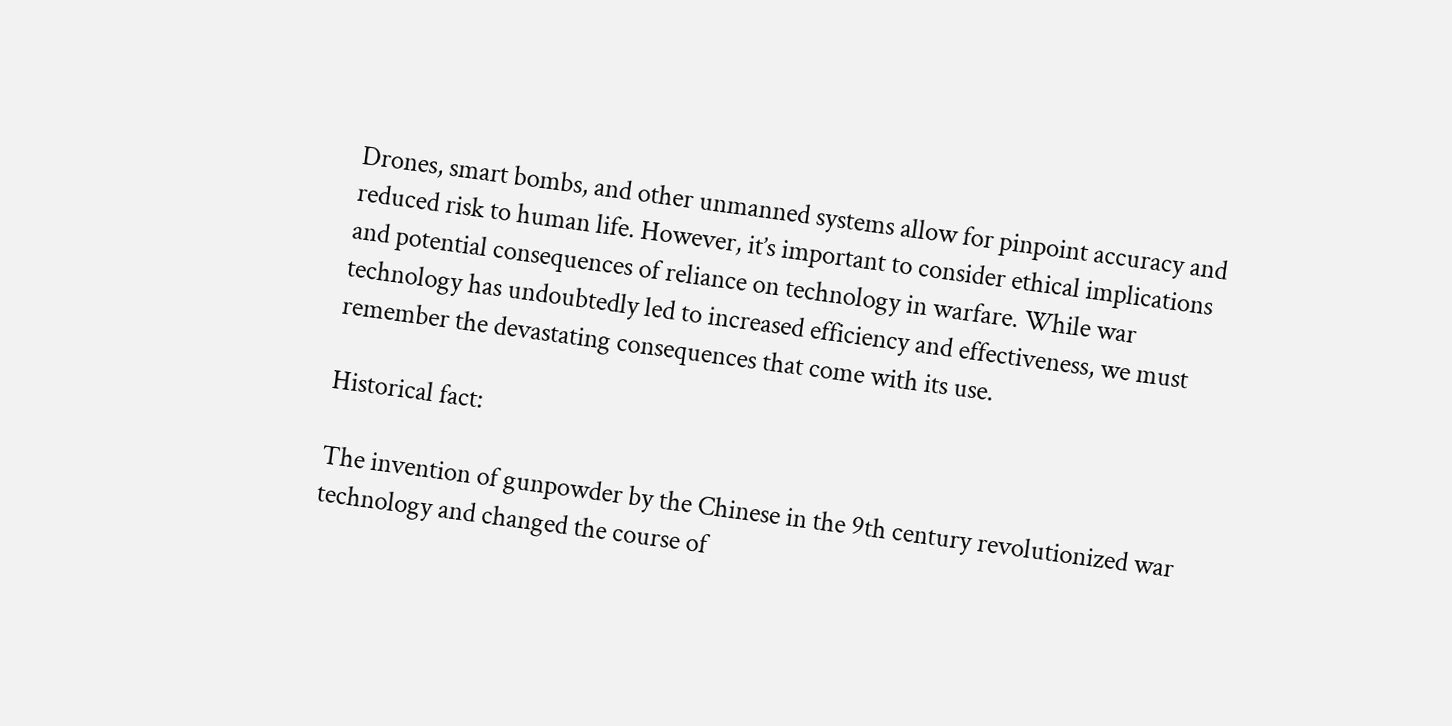Drones, smart bombs, and other unmanned systems allow for pinpoint accuracy and reduced risk to human life. However, it’s important to consider ethical implications and potential consequences of reliance on technology in warfare. While war technology has undoubtedly led to increased efficiency and effectiveness, we must remember the devastating consequences that come with its use.

Historical fact:

The invention of gunpowder by the Chinese in the 9th century revolutionized war technology and changed the course of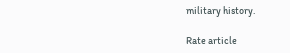military history.

Rate article